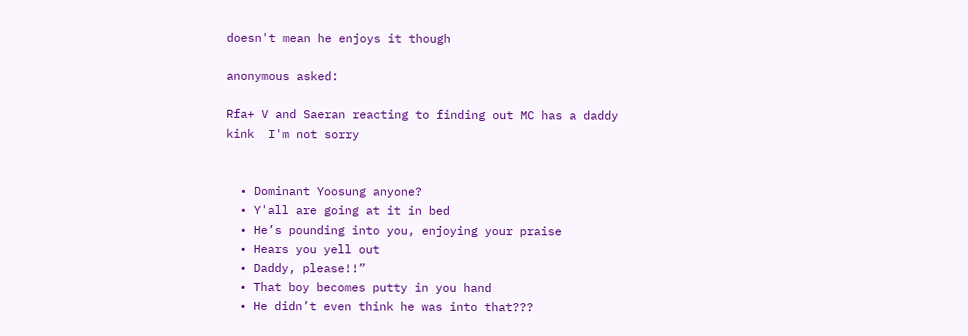doesn't mean he enjoys it though

anonymous asked:

Rfa+ V and Saeran reacting to finding out MC has a daddy kink  I'm not sorry


  • Dominant Yoosung anyone?
  • Y'all are going at it in bed
  • He’s pounding into you, enjoying your praise
  • Hears you yell out
  • Daddy, please!!”
  • That boy becomes putty in you hand
  • He didn’t even think he was into that???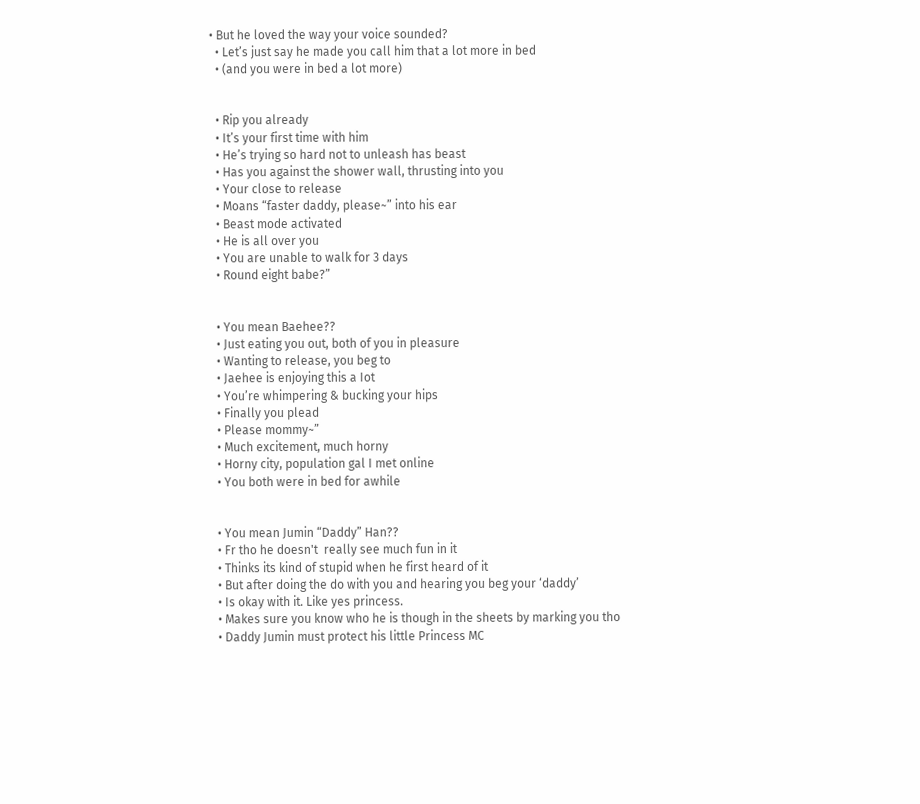• But he loved the way your voice sounded?
  • Let’s just say he made you call him that a lot more in bed
  • (and you were in bed a lot more)


  • Rip you already
  • It’s your first time with him
  • He’s trying so hard not to unleash has beast
  • Has you against the shower wall, thrusting into you
  • Your close to release
  • Moans “faster daddy, please~” into his ear
  • Beast mode activated
  • He is all over you
  • You are unable to walk for 3 days
  • Round eight babe?”


  • You mean Baehee??
  • Just eating you out, both of you in pleasure
  • Wanting to release, you beg to
  • Jaehee is enjoying this a Iot
  • You’re whimpering & bucking your hips
  • Finally you plead
  • Please mommy~”
  • Much excitement, much horny
  • Horny city, population gal I met online
  • You both were in bed for awhile


  • You mean Jumin “Daddy” Han??
  • Fr tho he doesn't  really see much fun in it
  • Thinks its kind of stupid when he first heard of it
  • But after doing the do with you and hearing you beg your ‘daddy’
  • Is okay with it. Like yes princess.
  • Makes sure you know who he is though in the sheets by marking you tho
  • Daddy Jumin must protect his little Princess MC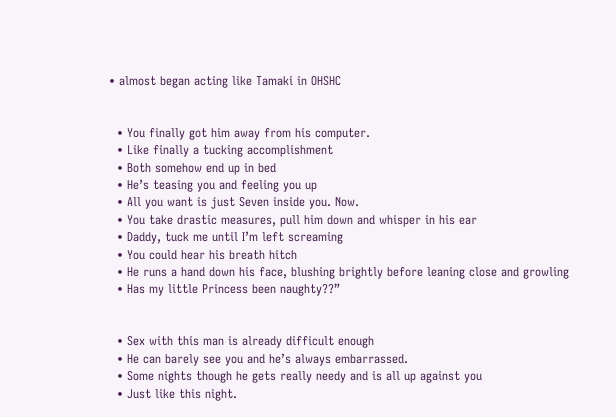• almost began acting like Tamaki in OHSHC


  • You finally got him away from his computer.
  • Like finally a tucking accomplishment
  • Both somehow end up in bed
  • He’s teasing you and feeling you up
  • All you want is just Seven inside you. Now.
  • You take drastic measures, pull him down and whisper in his ear
  • Daddy, tuck me until I’m left screaming
  • You could hear his breath hitch
  • He runs a hand down his face, blushing brightly before leaning close and growling
  • Has my little Princess been naughty??”


  • Sex with this man is already difficult enough
  • He can barely see you and he’s always embarrassed.
  • Some nights though he gets really needy and is all up against you
  • Just like this night.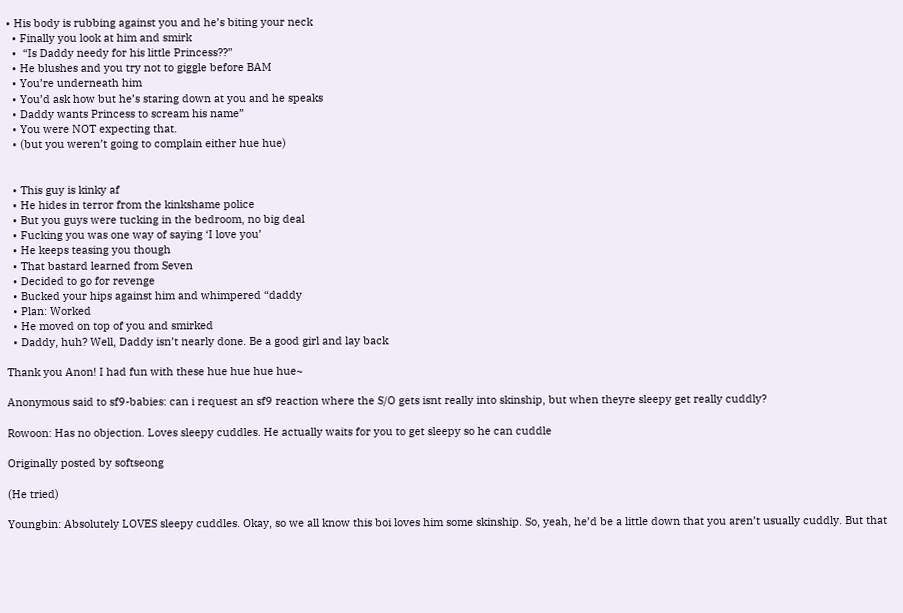• His body is rubbing against you and he’s biting your neck
  • Finally you look at him and smirk
  •  “Is Daddy needy for his little Princess??”
  • He blushes and you try not to giggle before BAM
  • You’re underneath him
  • You’d ask how but he’s staring down at you and he speaks
  • Daddy wants Princess to scream his name”
  • You were NOT expecting that.
  • (but you weren’t going to complain either hue hue)


  • This guy is kinky af
  • He hides in terror from the kinkshame police
  • But you guys were tucking in the bedroom, no big deal
  • Fucking you was one way of saying ‘I love you’
  • He keeps teasing you though
  • That bastard learned from Seven
  • Decided to go for revenge
  • Bucked your hips against him and whimpered “daddy
  • Plan: Worked
  • He moved on top of you and smirked
  • Daddy, huh? Well, Daddy isn’t nearly done. Be a good girl and lay back

Thank you Anon! I had fun with these hue hue hue hue~

Anonymous said to sf9-babies: can i request an sf9 reaction where the S/O gets isnt really into skinship, but when theyre sleepy get really cuddly?

Rowoon: Has no objection. Loves sleepy cuddles. He actually waits for you to get sleepy so he can cuddle

Originally posted by softseong

(He tried)

Youngbin: Absolutely LOVES sleepy cuddles. Okay, so we all know this boi loves him some skinship. So, yeah, he’d be a little down that you aren’t usually cuddly. But that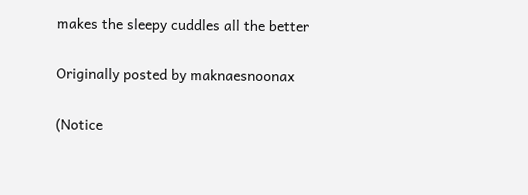makes the sleepy cuddles all the better

Originally posted by maknaesnoonax

(Notice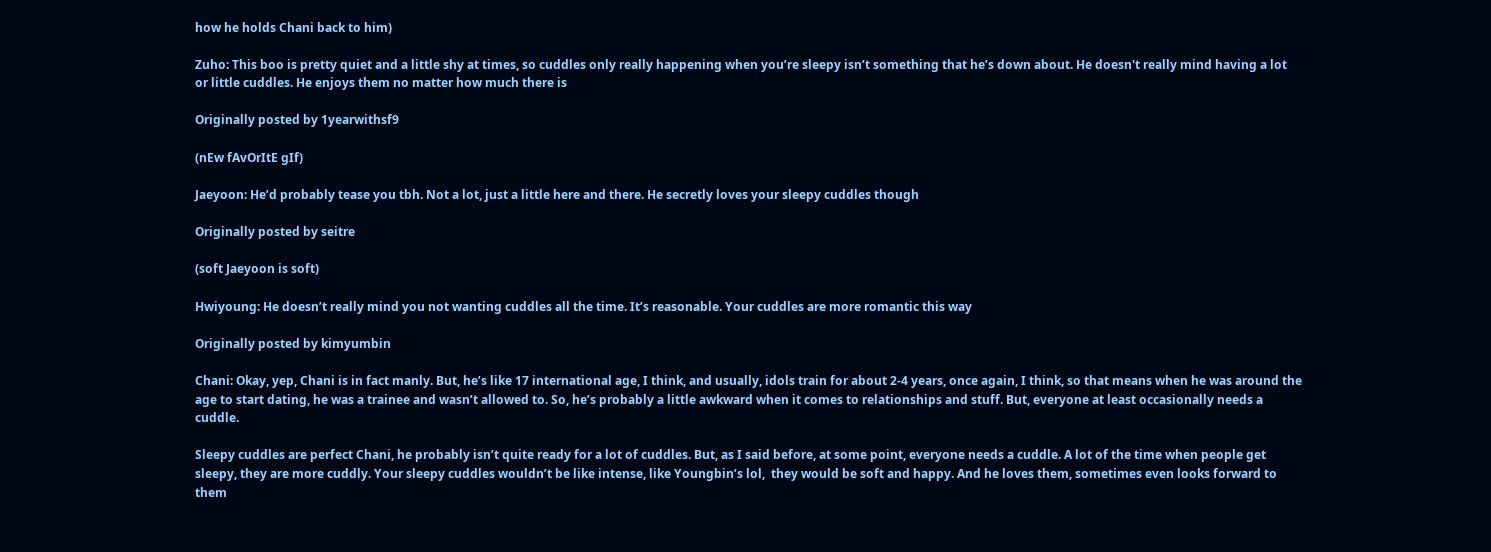how he holds Chani back to him)

Zuho: This boo is pretty quiet and a little shy at times, so cuddles only really happening when you’re sleepy isn’t something that he’s down about. He doesn't really mind having a lot or little cuddles. He enjoys them no matter how much there is

Originally posted by 1yearwithsf9

(nEw fAvOrItE gIf)

Jaeyoon: He’d probably tease you tbh. Not a lot, just a little here and there. He secretly loves your sleepy cuddles though

Originally posted by seitre

(soft Jaeyoon is soft)

Hwiyoung: He doesn’t really mind you not wanting cuddles all the time. It’s reasonable. Your cuddles are more romantic this way

Originally posted by kimyumbin

Chani: Okay, yep, Chani is in fact manly. But, he’s like 17 international age, I think, and usually, idols train for about 2-4 years, once again, I think, so that means when he was around the age to start dating, he was a trainee and wasn’t allowed to. So, he’s probably a little awkward when it comes to relationships and stuff. But, everyone at least occasionally needs a cuddle.

Sleepy cuddles are perfect Chani, he probably isn’t quite ready for a lot of cuddles. But, as I said before, at some point, everyone needs a cuddle. A lot of the time when people get sleepy, they are more cuddly. Your sleepy cuddles wouldn’t be like intense, like Youngbin’s lol,  they would be soft and happy. And he loves them, sometimes even looks forward to them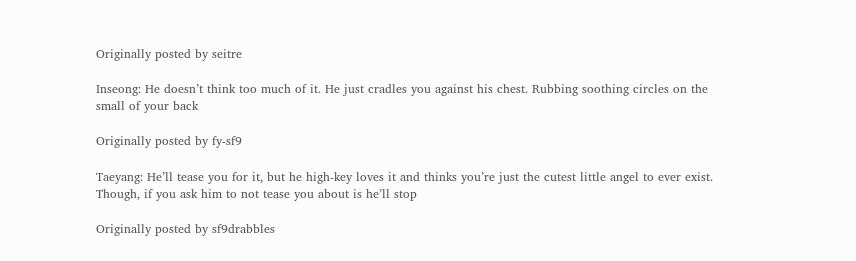Originally posted by seitre

Inseong: He doesn’t think too much of it. He just cradles you against his chest. Rubbing soothing circles on the small of your back

Originally posted by fy-sf9

Taeyang: He’ll tease you for it, but he high-key loves it and thinks you’re just the cutest little angel to ever exist. Though, if you ask him to not tease you about is he’ll stop

Originally posted by sf9drabbles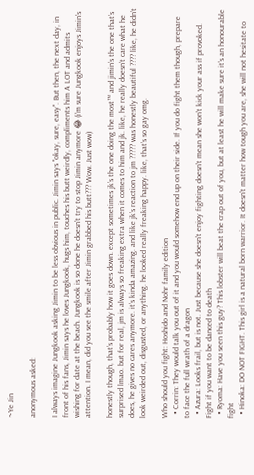~Ye Jin

anonymous asked:

I always imagine Jungkook asking Jimin to be less obvious in public. Jimin says "okay, sure, easy". But then, the next day, in front of his fans, Jimin says he loves Jungkook, hugs him, touches his butt weirdly, compliments him A LOT and admits wishing for date at the beach. Jungkook is so done he doesn't try to stop Jimin anymore 😂 (i'm sure Jungkook enjoys Jimin's attention. I mean, did you see the smile after Jimin grabbed his butt??? Wow. Just wow)

honestly though, that’s probably how it goes down. except sometimes jk’s the one doing the most™ and jimin’s the one that’s surprised lmao. but for real, jm is always so freaking extra when it comes to him and jk. like, he really doesn’t care what he does, he gives no cares anymore. it’s kinda amazing. and like jk’s reaction to jm ????? was honestly beautiful ???? like, he didn’t look weirded out, disgusted, or anything. he looked really freaking happy. like, that’s so gay omg.

Who should you fight: Hoshido and Nohr family edition
  • Corrin: They would talk you out of it and you would somehow end up on their side. If you do fight them though, prepare to face the full wrath of a dragon
  • Azura: Looks frail, but is not. Just because she doesn't enjoy fighting doesn't mean she won't kick your ass if provoked. Fight if you want to be danced to death
  • Ryoma: Have you seen this guy? This lobster will beat the crap out of you, but at least he will make sure it's an honourable fight
  • Hinoka: DO NOT FIGHT. This girl is a natural born warrior. It doesn't matter how tough you are, she will not hesitate to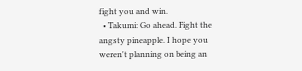fight you and win.
  • Takumi: Go ahead. Fight the angsty pineapple. I hope you weren't planning on being an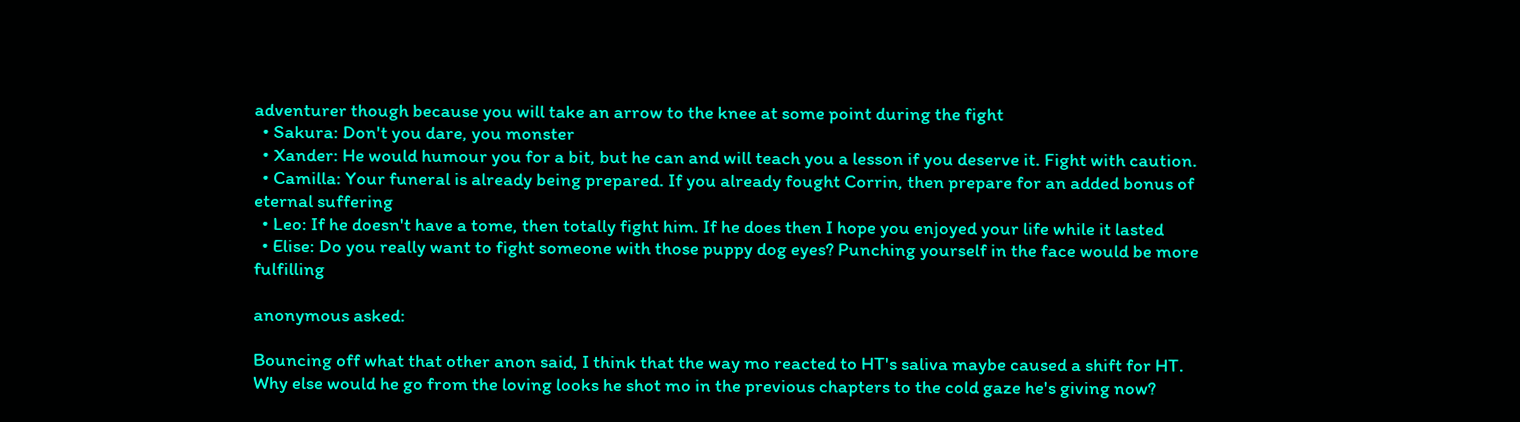adventurer though because you will take an arrow to the knee at some point during the fight
  • Sakura: Don't you dare, you monster
  • Xander: He would humour you for a bit, but he can and will teach you a lesson if you deserve it. Fight with caution.
  • Camilla: Your funeral is already being prepared. If you already fought Corrin, then prepare for an added bonus of eternal suffering
  • Leo: If he doesn't have a tome, then totally fight him. If he does then I hope you enjoyed your life while it lasted
  • Elise: Do you really want to fight someone with those puppy dog eyes? Punching yourself in the face would be more fulfilling

anonymous asked:

Bouncing off what that other anon said, I think that the way mo reacted to HT's saliva maybe caused a shift for HT. Why else would he go from the loving looks he shot mo in the previous chapters to the cold gaze he's giving now?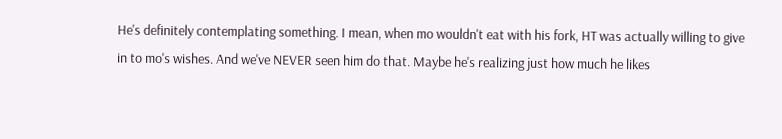He's definitely contemplating something. I mean, when mo wouldn't eat with his fork, HT was actually willing to give in to mo's wishes. And we've NEVER seen him do that. Maybe he's realizing just how much he likes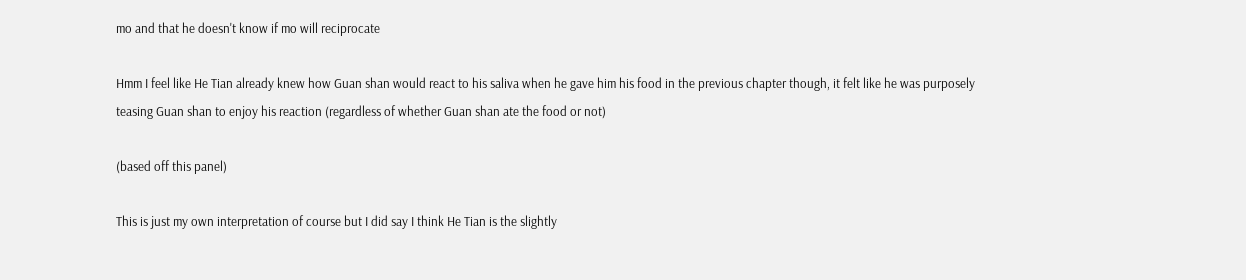mo and that he doesn't know if mo will reciprocate

Hmm I feel like He Tian already knew how Guan shan would react to his saliva when he gave him his food in the previous chapter though, it felt like he was purposely teasing Guan shan to enjoy his reaction (regardless of whether Guan shan ate the food or not)

(based off this panel)

This is just my own interpretation of course but I did say I think He Tian is the slightly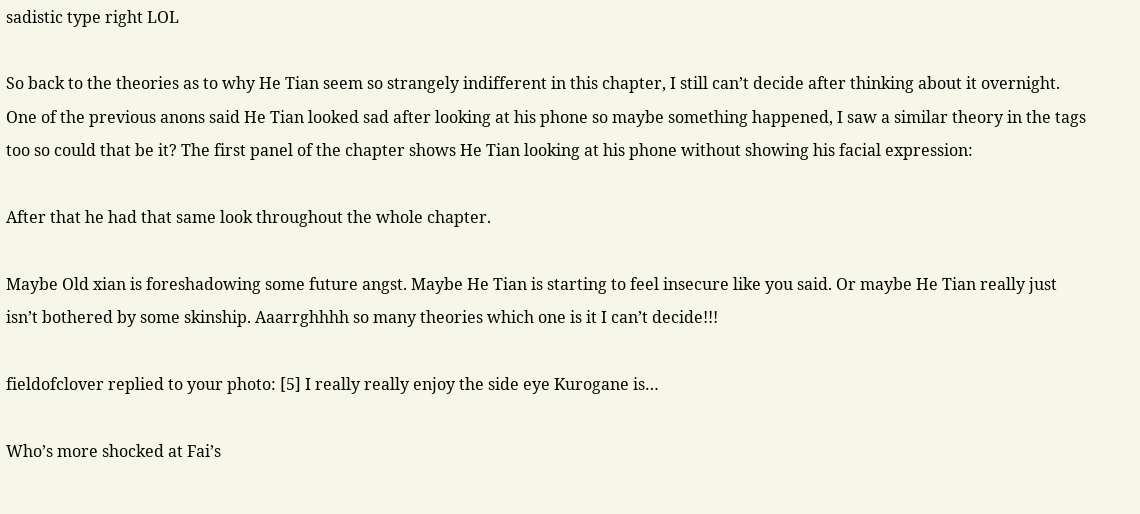sadistic type right LOL

So back to the theories as to why He Tian seem so strangely indifferent in this chapter, I still can’t decide after thinking about it overnight. One of the previous anons said He Tian looked sad after looking at his phone so maybe something happened, I saw a similar theory in the tags too so could that be it? The first panel of the chapter shows He Tian looking at his phone without showing his facial expression:

After that he had that same look throughout the whole chapter.

Maybe Old xian is foreshadowing some future angst. Maybe He Tian is starting to feel insecure like you said. Or maybe He Tian really just isn’t bothered by some skinship. Aaarrghhhh so many theories which one is it I can’t decide!!!

fieldofclover replied to your photo: [5] I really really enjoy the side eye Kurogane is…

Who’s more shocked at Fai’s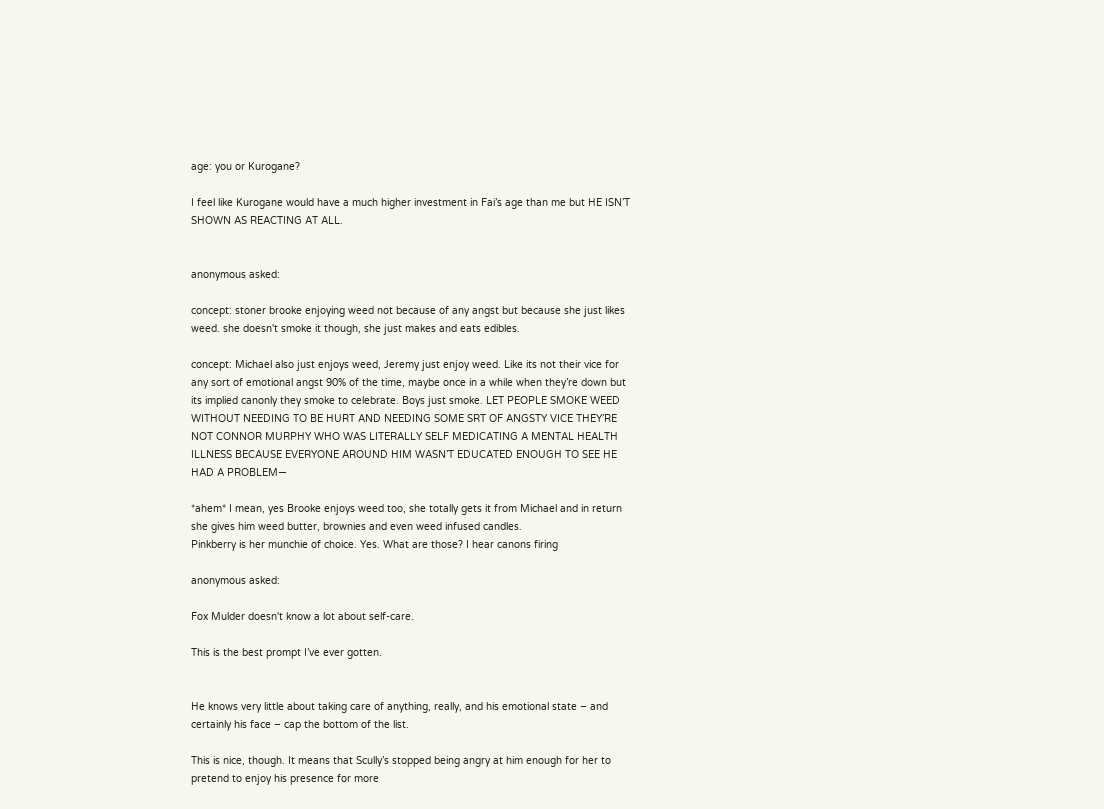age: you or Kurogane?

I feel like Kurogane would have a much higher investment in Fai’s age than me but HE ISN’T SHOWN AS REACTING AT ALL.


anonymous asked:

concept: stoner brooke enjoying weed not because of any angst but because she just likes weed. she doesn't smoke it though, she just makes and eats edibles.

concept: Michael also just enjoys weed, Jeremy just enjoy weed. Like its not their vice for any sort of emotional angst 90% of the time, maybe once in a while when they’re down but its implied canonly they smoke to celebrate. Boys just smoke. LET PEOPLE SMOKE WEED WITHOUT NEEDING TO BE HURT AND NEEDING SOME SRT OF ANGSTY VICE THEY’RE NOT CONNOR MURPHY WHO WAS LITERALLY SELF MEDICATING A MENTAL HEALTH ILLNESS BECAUSE EVERYONE AROUND HIM WASN’T EDUCATED ENOUGH TO SEE HE HAD A PROBLEM—

*ahem* I mean, yes Brooke enjoys weed too, she totally gets it from Michael and in return she gives him weed butter, brownies and even weed infused candles.
Pinkberry is her munchie of choice. Yes. What are those? I hear canons firing

anonymous asked:

Fox Mulder doesn't know a lot about self-care.

This is the best prompt I’ve ever gotten.


He knows very little about taking care of anything, really, and his emotional state – and certainly his face – cap the bottom of the list.

This is nice, though. It means that Scully’s stopped being angry at him enough for her to pretend to enjoy his presence for more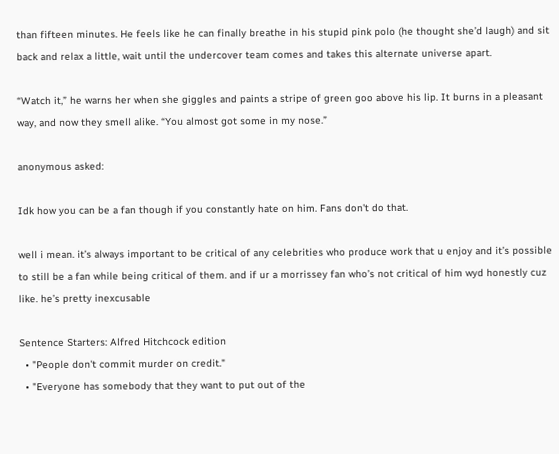than fifteen minutes. He feels like he can finally breathe in his stupid pink polo (he thought she’d laugh) and sit back and relax a little, wait until the undercover team comes and takes this alternate universe apart.

“Watch it,” he warns her when she giggles and paints a stripe of green goo above his lip. It burns in a pleasant way, and now they smell alike. “You almost got some in my nose.”

anonymous asked:

Idk how you can be a fan though if you constantly hate on him. Fans don't do that.

well i mean. it’s always important to be critical of any celebrities who produce work that u enjoy and it’s possible to still be a fan while being critical of them. and if ur a morrissey fan who’s not critical of him wyd honestly cuz like. he’s pretty inexcusable

Sentence Starters: Alfred Hitchcock edition
  • "People don't commit murder on credit."
  • "Everyone has somebody that they want to put out of the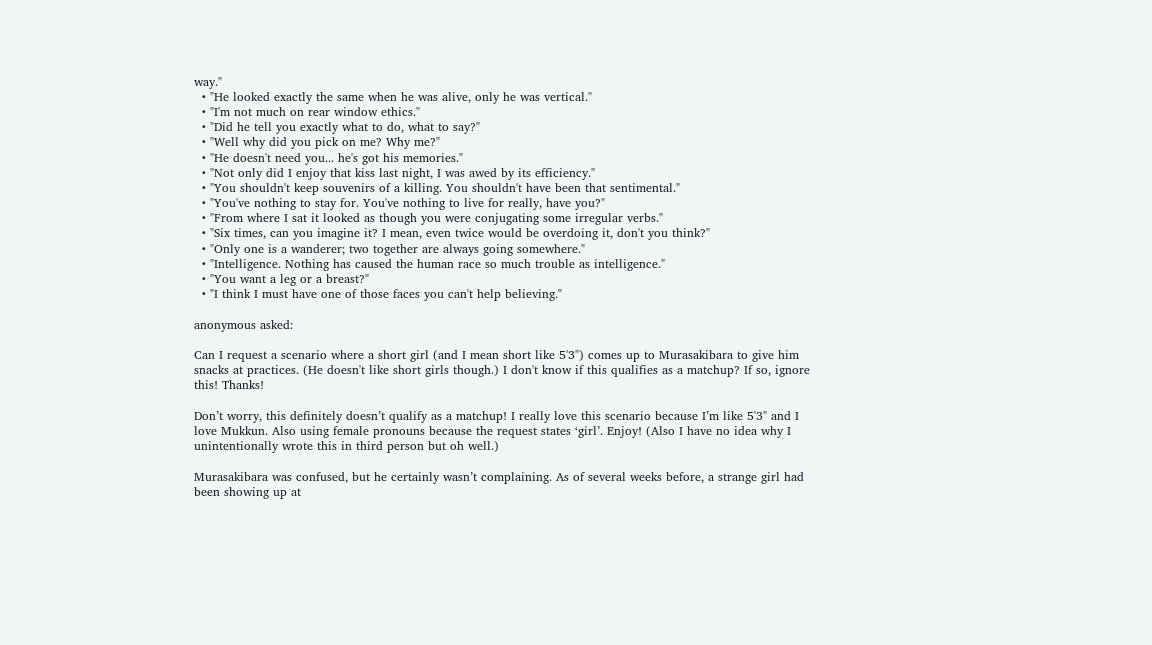way."
  • "He looked exactly the same when he was alive, only he was vertical."
  • "I'm not much on rear window ethics."
  • "Did he tell you exactly what to do, what to say?"
  • "Well why did you pick on me? Why me?"
  • "He doesn't need you... he's got his memories."
  • "Not only did I enjoy that kiss last night, I was awed by its efficiency."
  • "You shouldn't keep souvenirs of a killing. You shouldn't have been that sentimental."
  • "You've nothing to stay for. You've nothing to live for really, have you?"
  • "From where I sat it looked as though you were conjugating some irregular verbs."
  • "Six times, can you imagine it? I mean, even twice would be overdoing it, don't you think?"
  • "Only one is a wanderer; two together are always going somewhere."
  • "Intelligence. Nothing has caused the human race so much trouble as intelligence."
  • "You want a leg or a breast?"
  • "I think I must have one of those faces you can't help believing."

anonymous asked:

Can I request a scenario where a short girl (and I mean short like 5'3") comes up to Murasakibara to give him snacks at practices. (He doesn't like short girls though.) I don't know if this qualifies as a matchup? If so, ignore this! Thanks!

Don’t worry, this definitely doesn’t qualify as a matchup! I really love this scenario because I’m like 5'3" and I love Mukkun. Also using female pronouns because the request states ‘girl’. Enjoy! (Also I have no idea why I unintentionally wrote this in third person but oh well.)

Murasakibara was confused, but he certainly wasn’t complaining. As of several weeks before, a strange girl had been showing up at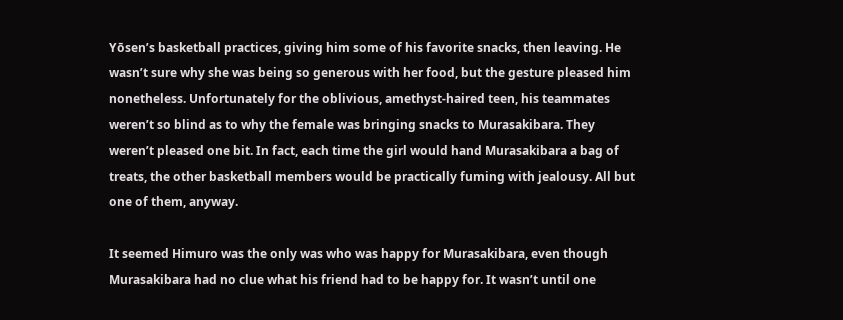Yōsen’s basketball practices, giving him some of his favorite snacks, then leaving. He wasn’t sure why she was being so generous with her food, but the gesture pleased him nonetheless. Unfortunately for the oblivious, amethyst-haired teen, his teammates weren’t so blind as to why the female was bringing snacks to Murasakibara. They weren’t pleased one bit. In fact, each time the girl would hand Murasakibara a bag of treats, the other basketball members would be practically fuming with jealousy. All but one of them, anyway.

It seemed Himuro was the only was who was happy for Murasakibara, even though Murasakibara had no clue what his friend had to be happy for. It wasn’t until one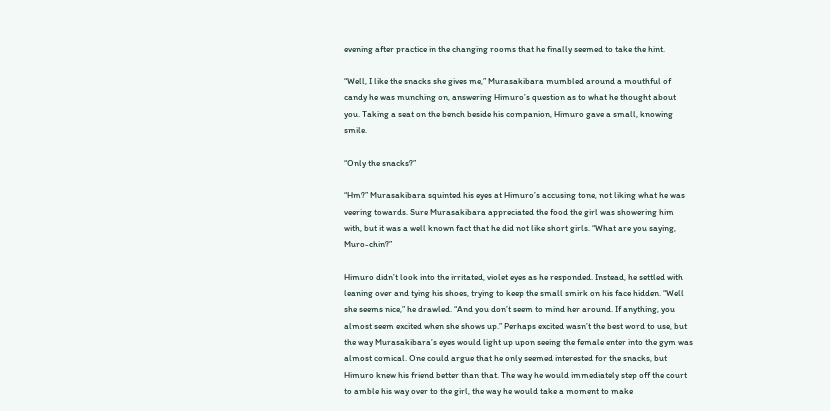evening after practice in the changing rooms that he finally seemed to take the hint.

“Well, I like the snacks she gives me,” Murasakibara mumbled around a mouthful of candy he was munching on, answering Himuro’s question as to what he thought about you. Taking a seat on the bench beside his companion, Himuro gave a small, knowing smile.

“Only the snacks?”

“Hm?” Murasakibara squinted his eyes at Himuro’s accusing tone, not liking what he was veering towards. Sure Murasakibara appreciated the food the girl was showering him with, but it was a well known fact that he did not like short girls. “What are you saying, Muro-chin?”

Himuro didn’t look into the irritated, violet eyes as he responded. Instead, he settled with leaning over and tying his shoes, trying to keep the small smirk on his face hidden. “Well she seems nice,” he drawled. “And you don’t seem to mind her around. If anything, you almost seem excited when she shows up.” Perhaps excited wasn’t the best word to use, but the way Murasakibara’s eyes would light up upon seeing the female enter into the gym was almost comical. One could argue that he only seemed interested for the snacks, but Himuro knew his friend better than that. The way he would immediately step off the court to amble his way over to the girl, the way he would take a moment to make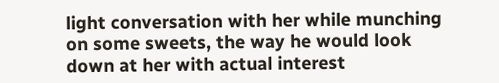light conversation with her while munching on some sweets, the way he would look down at her with actual interest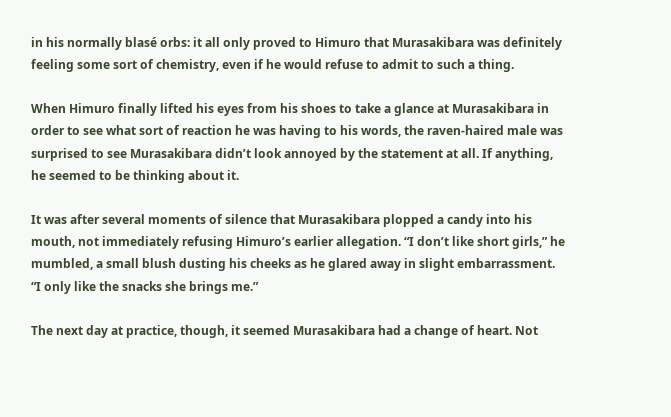in his normally blasé orbs: it all only proved to Himuro that Murasakibara was definitely feeling some sort of chemistry, even if he would refuse to admit to such a thing.

When Himuro finally lifted his eyes from his shoes to take a glance at Murasakibara in order to see what sort of reaction he was having to his words, the raven-haired male was surprised to see Murasakibara didn’t look annoyed by the statement at all. If anything, he seemed to be thinking about it.

It was after several moments of silence that Murasakibara plopped a candy into his mouth, not immediately refusing Himuro’s earlier allegation. “I don’t like short girls,” he mumbled, a small blush dusting his cheeks as he glared away in slight embarrassment. “I only like the snacks she brings me.”

The next day at practice, though, it seemed Murasakibara had a change of heart. Not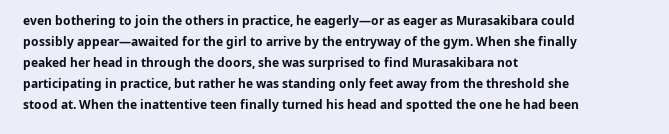even bothering to join the others in practice, he eagerly—or as eager as Murasakibara could possibly appear—awaited for the girl to arrive by the entryway of the gym. When she finally peaked her head in through the doors, she was surprised to find Murasakibara not participating in practice, but rather he was standing only feet away from the threshold she stood at. When the inattentive teen finally turned his head and spotted the one he had been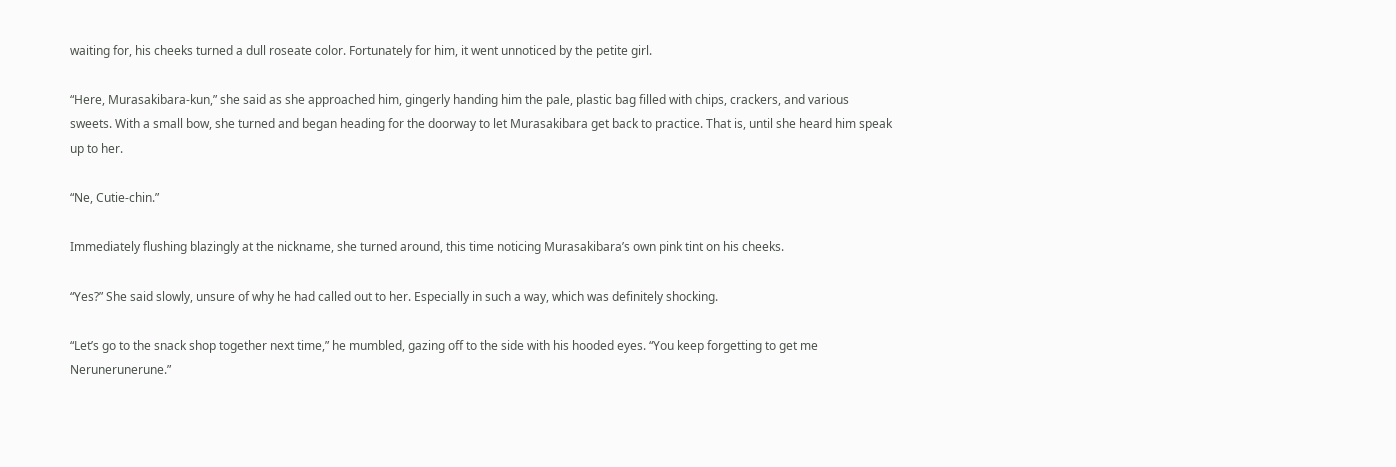waiting for, his cheeks turned a dull roseate color. Fortunately for him, it went unnoticed by the petite girl.

“Here, Murasakibara-kun,” she said as she approached him, gingerly handing him the pale, plastic bag filled with chips, crackers, and various sweets. With a small bow, she turned and began heading for the doorway to let Murasakibara get back to practice. That is, until she heard him speak up to her.

“Ne, Cutie-chin.”

Immediately flushing blazingly at the nickname, she turned around, this time noticing Murasakibara’s own pink tint on his cheeks.

“Yes?” She said slowly, unsure of why he had called out to her. Especially in such a way, which was definitely shocking.

“Let’s go to the snack shop together next time,” he mumbled, gazing off to the side with his hooded eyes. “You keep forgetting to get me Nerunerunerune.”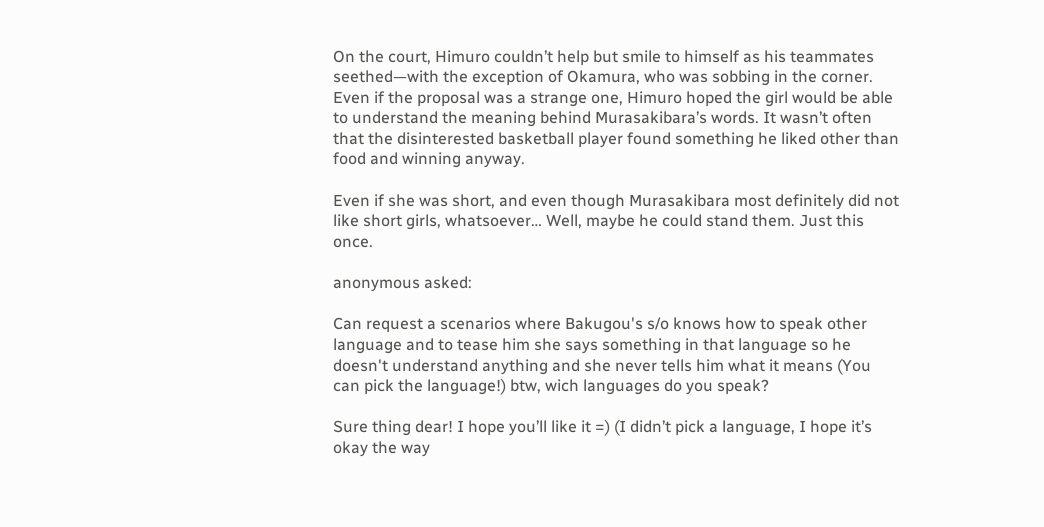On the court, Himuro couldn’t help but smile to himself as his teammates seethed—with the exception of Okamura, who was sobbing in the corner. Even if the proposal was a strange one, Himuro hoped the girl would be able to understand the meaning behind Murasakibara’s words. It wasn’t often that the disinterested basketball player found something he liked other than food and winning anyway.

Even if she was short, and even though Murasakibara most definitely did not like short girls, whatsoever… Well, maybe he could stand them. Just this once.

anonymous asked:

Can request a scenarios where Bakugou's s/o knows how to speak other language and to tease him she says something in that language so he doesn't understand anything and she never tells him what it means (You can pick the language!) btw, wich languages do you speak?

Sure thing dear! I hope you’ll like it =) (I didn’t pick a language, I hope it’s okay the way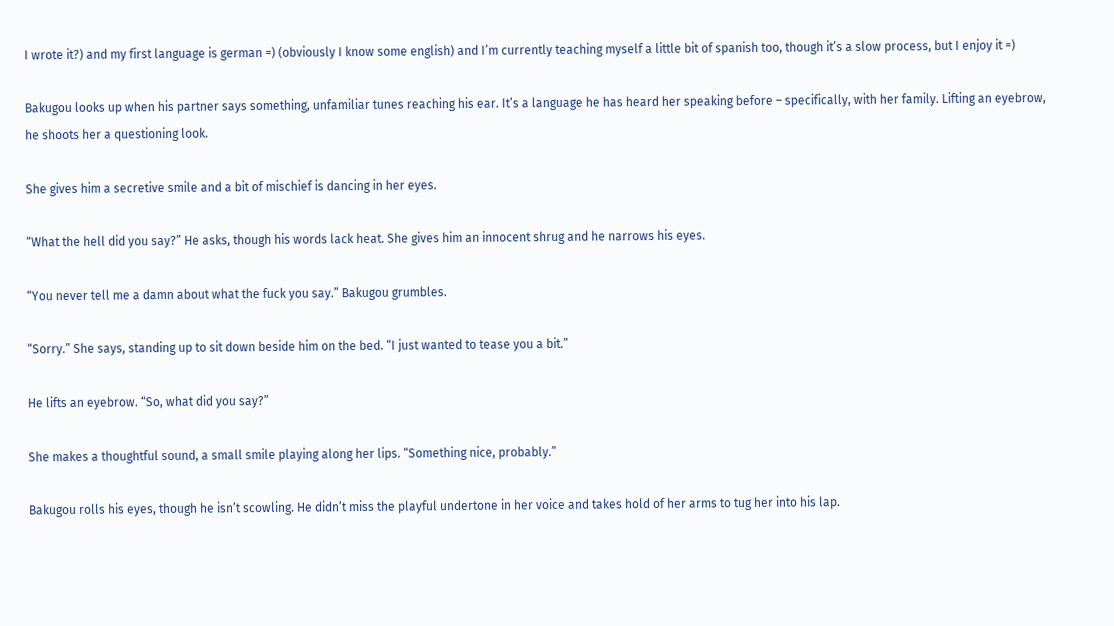I wrote it?) and my first language is german =) (obviously I know some english) and I’m currently teaching myself a little bit of spanish too, though it’s a slow process, but I enjoy it =)

Bakugou looks up when his partner says something, unfamiliar tunes reaching his ear. It’s a language he has heard her speaking before – specifically, with her family. Lifting an eyebrow, he shoots her a questioning look.

She gives him a secretive smile and a bit of mischief is dancing in her eyes.

“What the hell did you say?” He asks, though his words lack heat. She gives him an innocent shrug and he narrows his eyes.

“You never tell me a damn about what the fuck you say.” Bakugou grumbles.

“Sorry.” She says, standing up to sit down beside him on the bed. “I just wanted to tease you a bit.”

He lifts an eyebrow. “So, what did you say?”

She makes a thoughtful sound, a small smile playing along her lips. “Something nice, probably.”

Bakugou rolls his eyes, though he isn’t scowling. He didn’t miss the playful undertone in her voice and takes hold of her arms to tug her into his lap.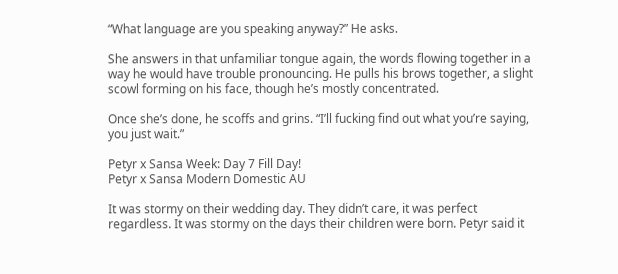“What language are you speaking anyway?” He asks.

She answers in that unfamiliar tongue again, the words flowing together in a way he would have trouble pronouncing. He pulls his brows together, a slight scowl forming on his face, though he’s mostly concentrated.

Once she’s done, he scoffs and grins. “I’ll fucking find out what you’re saying, you just wait.”

Petyr x Sansa Week: Day 7 Fill Day!
Petyr x Sansa Modern Domestic AU

It was stormy on their wedding day. They didn’t care, it was perfect regardless. It was stormy on the days their children were born. Petyr said it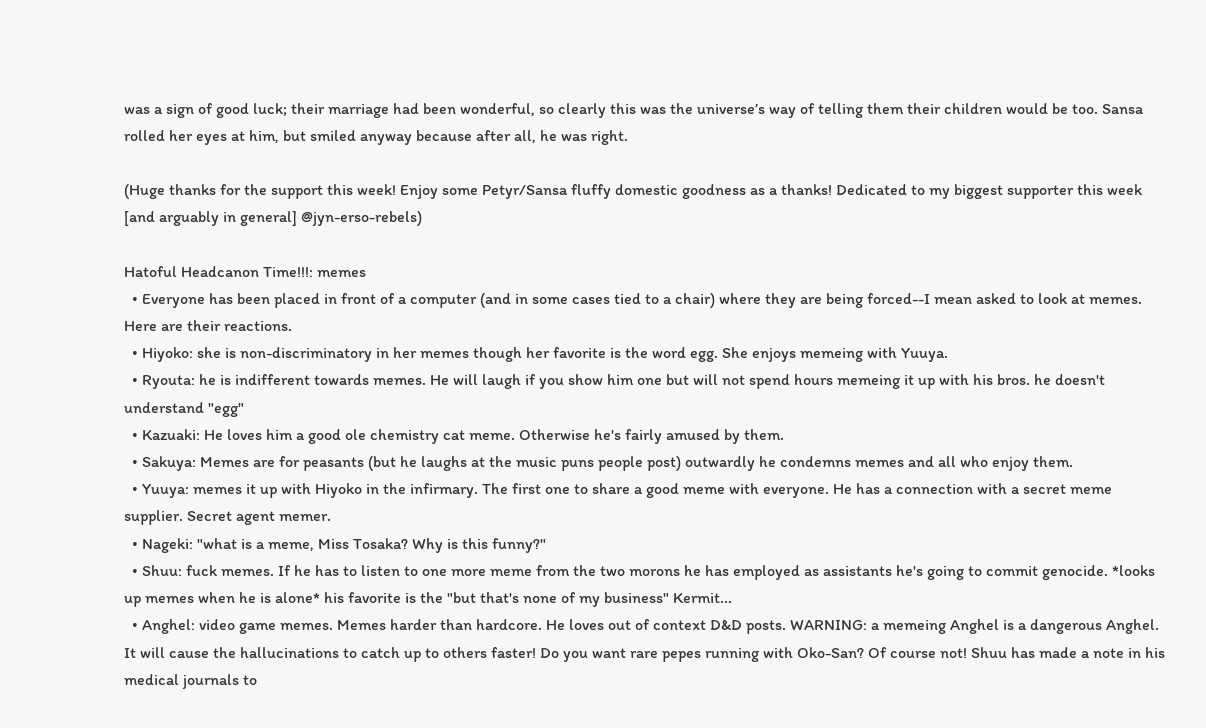was a sign of good luck; their marriage had been wonderful, so clearly this was the universe’s way of telling them their children would be too. Sansa rolled her eyes at him, but smiled anyway because after all, he was right.

(Huge thanks for the support this week! Enjoy some Petyr/Sansa fluffy domestic goodness as a thanks! Dedicated to my biggest supporter this week [and arguably in general] @jyn-erso-rebels)

Hatoful Headcanon Time!!!: memes
  • Everyone has been placed in front of a computer (and in some cases tied to a chair) where they are being forced--I mean asked to look at memes. Here are their reactions.
  • Hiyoko: she is non-discriminatory in her memes though her favorite is the word egg. She enjoys memeing with Yuuya.
  • Ryouta: he is indifferent towards memes. He will laugh if you show him one but will not spend hours memeing it up with his bros. he doesn't understand "egg"
  • Kazuaki: He loves him a good ole chemistry cat meme. Otherwise he's fairly amused by them.
  • Sakuya: Memes are for peasants (but he laughs at the music puns people post) outwardly he condemns memes and all who enjoy them.
  • Yuuya: memes it up with Hiyoko in the infirmary. The first one to share a good meme with everyone. He has a connection with a secret meme supplier. Secret agent memer.
  • Nageki: "what is a meme, Miss Tosaka? Why is this funny?"
  • Shuu: fuck memes. If he has to listen to one more meme from the two morons he has employed as assistants he's going to commit genocide. *looks up memes when he is alone* his favorite is the "but that's none of my business" Kermit...
  • Anghel: video game memes. Memes harder than hardcore. He loves out of context D&D posts. WARNING: a memeing Anghel is a dangerous Anghel. It will cause the hallucinations to catch up to others faster! Do you want rare pepes running with Oko-San? Of course not! Shuu has made a note in his medical journals to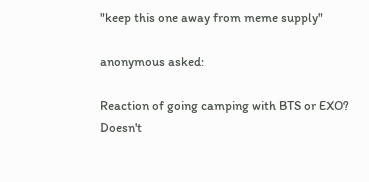"keep this one away from meme supply"

anonymous asked:

Reaction of going camping with BTS or EXO? Doesn't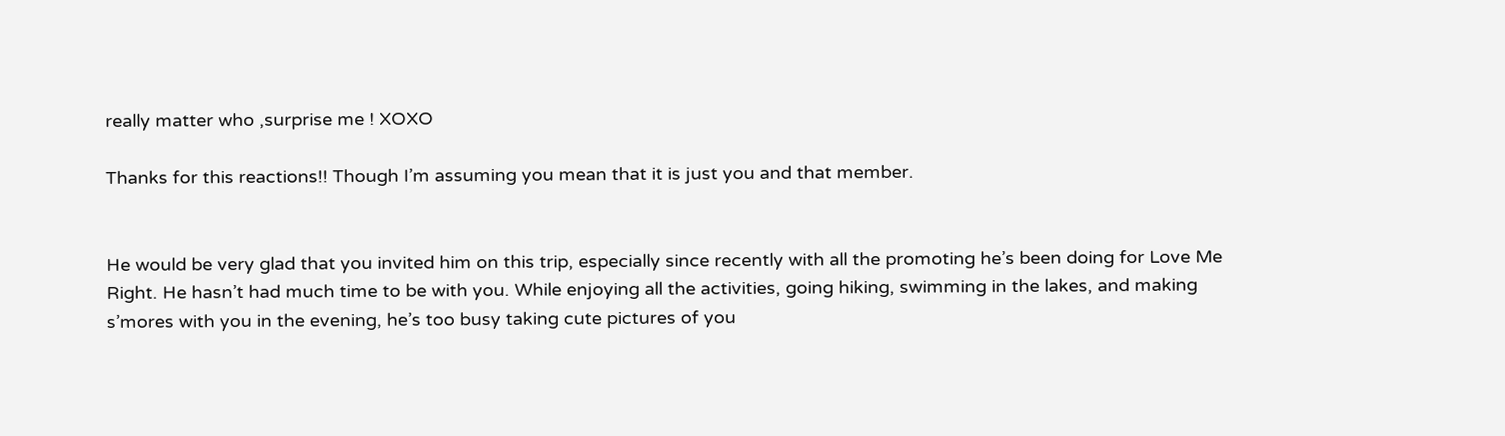really matter who ,surprise me ! XOXO

Thanks for this reactions!! Though I’m assuming you mean that it is just you and that member.


He would be very glad that you invited him on this trip, especially since recently with all the promoting he’s been doing for Love Me Right. He hasn’t had much time to be with you. While enjoying all the activities, going hiking, swimming in the lakes, and making s’mores with you in the evening, he’s too busy taking cute pictures of you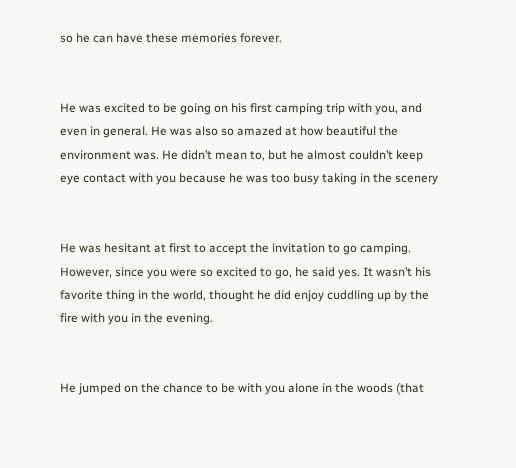so he can have these memories forever.


He was excited to be going on his first camping trip with you, and even in general. He was also so amazed at how beautiful the environment was. He didn’t mean to, but he almost couldn’t keep eye contact with you because he was too busy taking in the scenery


He was hesitant at first to accept the invitation to go camping. However, since you were so excited to go, he said yes. It wasn’t his favorite thing in the world, thought he did enjoy cuddling up by the fire with you in the evening.


He jumped on the chance to be with you alone in the woods (that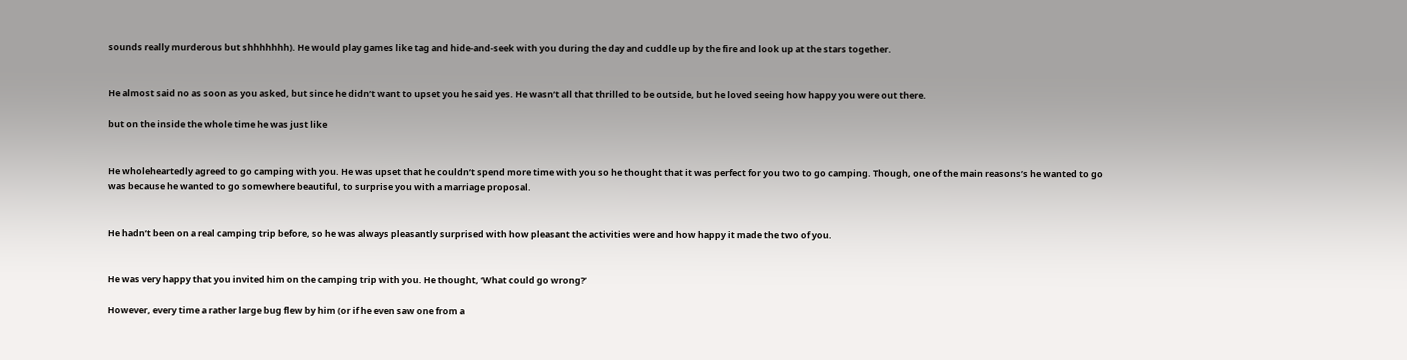sounds really murderous but shhhhhhh). He would play games like tag and hide-and-seek with you during the day and cuddle up by the fire and look up at the stars together.


He almost said no as soon as you asked, but since he didn’t want to upset you he said yes. He wasn’t all that thrilled to be outside, but he loved seeing how happy you were out there.

but on the inside the whole time he was just like


He wholeheartedly agreed to go camping with you. He was upset that he couldn’t spend more time with you so he thought that it was perfect for you two to go camping. Though, one of the main reasons’s he wanted to go was because he wanted to go somewhere beautiful, to surprise you with a marriage proposal.


He hadn’t been on a real camping trip before, so he was always pleasantly surprised with how pleasant the activities were and how happy it made the two of you.


He was very happy that you invited him on the camping trip with you. He thought, ‘What could go wrong?’

However, every time a rather large bug flew by him (or if he even saw one from a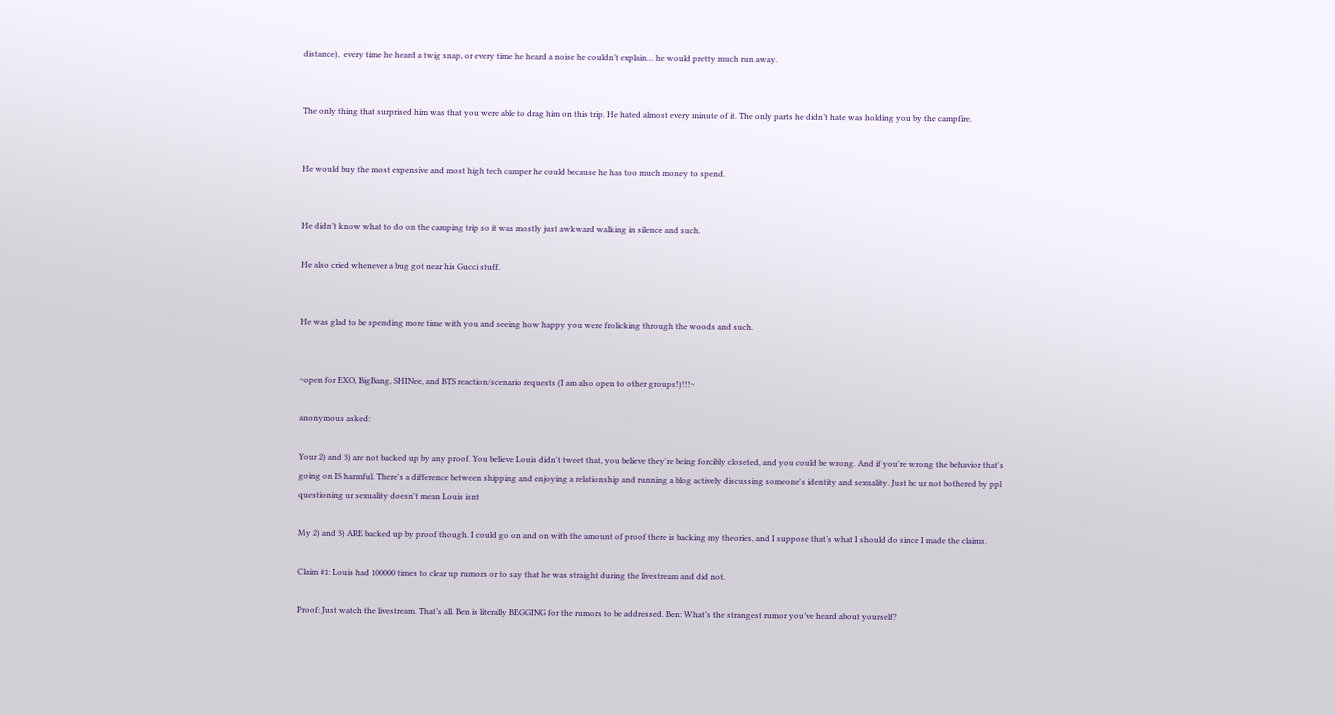distance),  every time he heard a twig snap, or every time he heard a noise he couldn’t explain… he would pretty much run away.


The only thing that surprised him was that you were able to drag him on this trip. He hated almost every minute of it. The only parts he didn’t hate was holding you by the campfire.


He would buy the most expensive and most high tech camper he could because he has too much money to spend.


He didn’t know what to do on the camping trip so it was mostly just awkward walking in silence and such.

He also cried whenever a bug got near his Gucci stuff.


He was glad to be spending more time with you and seeing how happy you were frolicking through the woods and such.


~open for EXO, BigBang, SHINee, and BTS reaction/scenario requests (I am also open to other groups!)!!!~

anonymous asked:

Your 2) and 3) are not backed up by any proof. You believe Louis didn't tweet that, you believe they're being forcibly closeted, and you could be wrong. And if you're wrong the behavior that's going on IS harmful. There's a difference between shipping and enjoying a relationship and running a blog actively discussing someone's identity and sexuality. Just bc ur not bothered by ppl questioning ur sexuality doesn't mean Louis isnt

My 2) and 3) ARE backed up by proof though. I could go on and on with the amount of proof there is backing my theories, and I suppose that’s what I should do since I made the claims.

Claim #1: Louis had 100000 times to clear up rumors or to say that he was straight during the livestream and did not.

Proof: Just watch the livestream. That’s all. Ben is literally BEGGING for the rumors to be addressed. Ben: What’s the strangest rumor you’ve heard about yourself?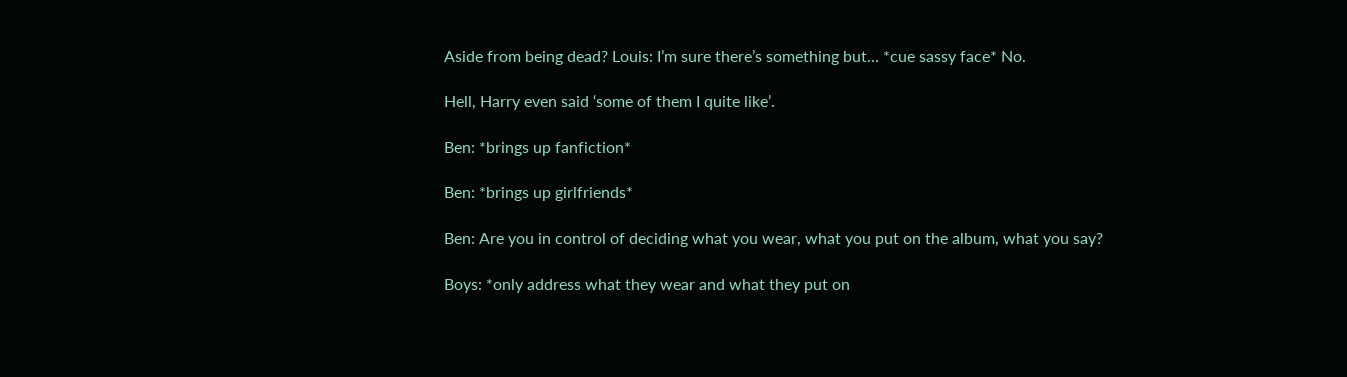Aside from being dead? Louis: I’m sure there’s something but… *cue sassy face* No.

Hell, Harry even said ‘some of them I quite like’.

Ben: *brings up fanfiction*

Ben: *brings up girlfriends*

Ben: Are you in control of deciding what you wear, what you put on the album, what you say?

Boys: *only address what they wear and what they put on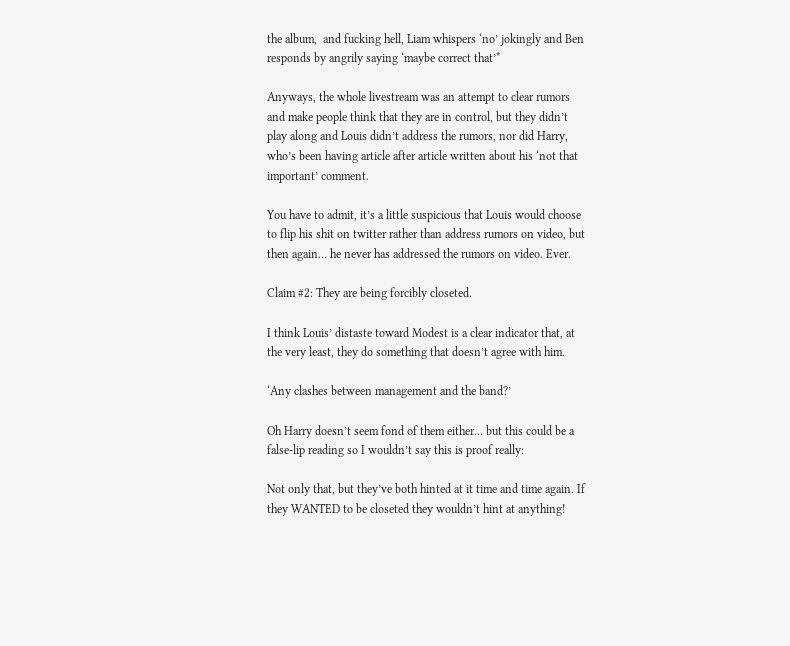the album,  and fucking hell, Liam whispers ‘no’ jokingly and Ben responds by angrily saying ‘maybe correct that’*

Anyways, the whole livestream was an attempt to clear rumors and make people think that they are in control, but they didn’t play along and Louis didn’t address the rumors, nor did Harry, who’s been having article after article written about his ‘not that important’ comment.

You have to admit, it’s a little suspicious that Louis would choose to flip his shit on twitter rather than address rumors on video, but then again… he never has addressed the rumors on video. Ever.

Claim #2: They are being forcibly closeted.

I think Louis’ distaste toward Modest is a clear indicator that, at the very least, they do something that doesn’t agree with him.

‘Any clashes between management and the band?’

Oh Harry doesn’t seem fond of them either… but this could be a false-lip reading so I wouldn’t say this is proof really:

Not only that, but they’ve both hinted at it time and time again. If they WANTED to be closeted they wouldn’t hint at anything!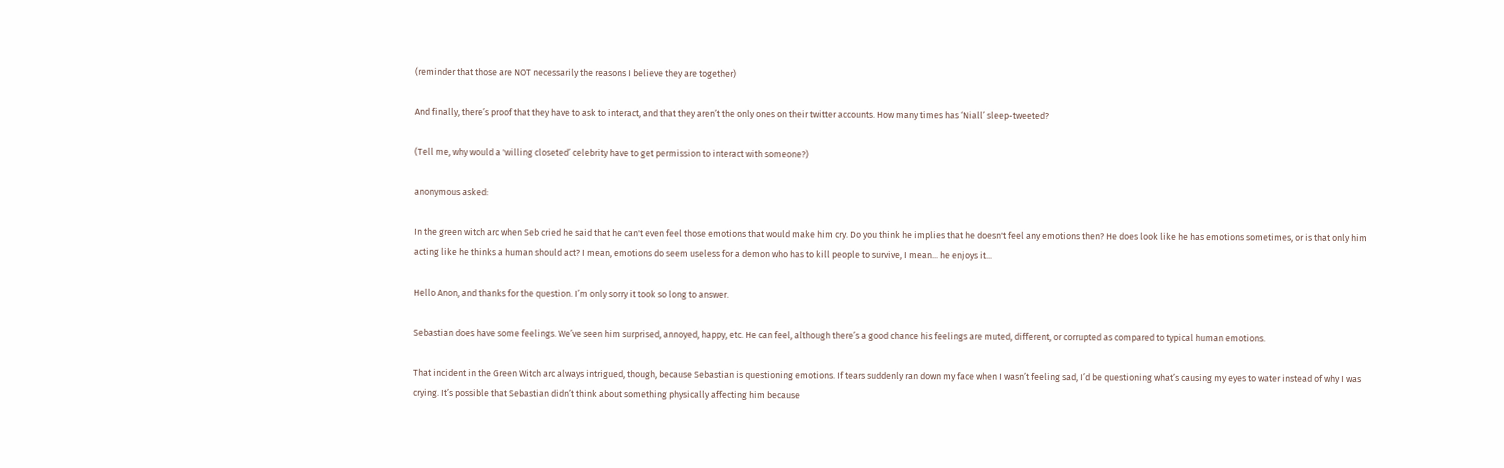(reminder that those are NOT necessarily the reasons I believe they are together)

And finally, there’s proof that they have to ask to interact, and that they aren’t the only ones on their twitter accounts. How many times has ‘Niall’ sleep-tweeted?

(Tell me, why would a 'willing closeted’ celebrity have to get permission to interact with someone?)

anonymous asked:

In the green witch arc when Seb cried he said that he can't even feel those emotions that would make him cry. Do you think he implies that he doesn't feel any emotions then? He does look like he has emotions sometimes, or is that only him acting like he thinks a human should act? I mean, emotions do seem useless for a demon who has to kill people to survive, I mean... he enjoys it...

Hello Anon, and thanks for the question. I’m only sorry it took so long to answer.

Sebastian does have some feelings. We’ve seen him surprised, annoyed, happy, etc. He can feel, although there’s a good chance his feelings are muted, different, or corrupted as compared to typical human emotions.

That incident in the Green Witch arc always intrigued, though, because Sebastian is questioning emotions. If tears suddenly ran down my face when I wasn’t feeling sad, I’d be questioning what’s causing my eyes to water instead of why I was crying. It’s possible that Sebastian didn’t think about something physically affecting him because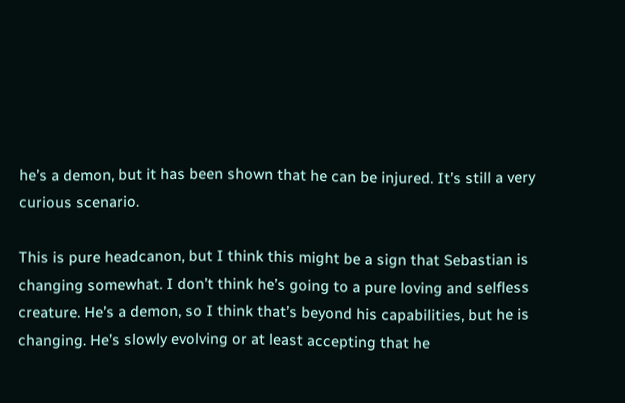he’s a demon, but it has been shown that he can be injured. It’s still a very curious scenario.

This is pure headcanon, but I think this might be a sign that Sebastian is changing somewhat. I don’t think he’s going to a pure loving and selfless creature. He’s a demon, so I think that’s beyond his capabilities, but he is changing. He’s slowly evolving or at least accepting that he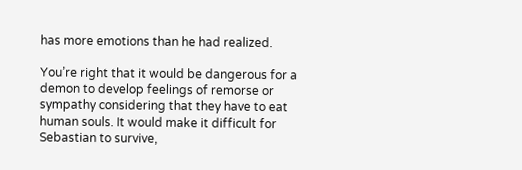has more emotions than he had realized.

You’re right that it would be dangerous for a demon to develop feelings of remorse or sympathy considering that they have to eat human souls. It would make it difficult for Sebastian to survive,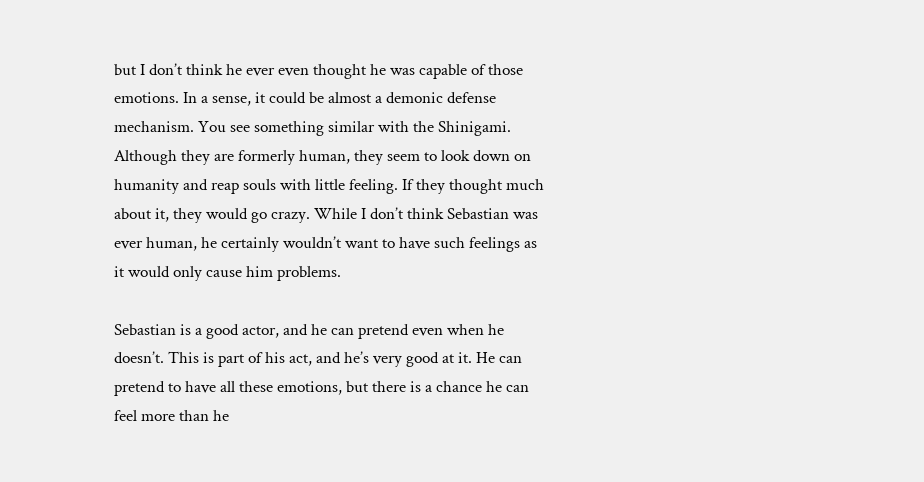but I don’t think he ever even thought he was capable of those emotions. In a sense, it could be almost a demonic defense mechanism. You see something similar with the Shinigami. Although they are formerly human, they seem to look down on humanity and reap souls with little feeling. If they thought much about it, they would go crazy. While I don’t think Sebastian was ever human, he certainly wouldn’t want to have such feelings as it would only cause him problems.

Sebastian is a good actor, and he can pretend even when he doesn’t. This is part of his act, and he’s very good at it. He can pretend to have all these emotions, but there is a chance he can feel more than he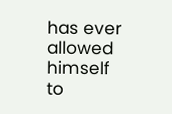has ever allowed himself to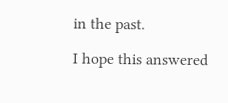in the past.

I hope this answered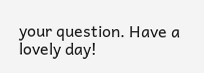your question. Have a lovely day!